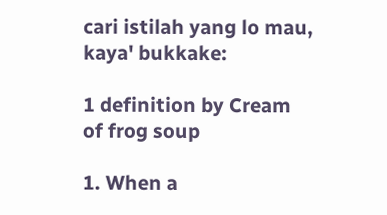cari istilah yang lo mau, kaya' bukkake:

1 definition by Cream of frog soup

1. When a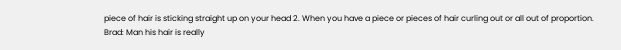piece of hair is sticking straight up on your head 2. When you have a piece or pieces of hair curling out or all out of proportion.
Brad: Man his hair is really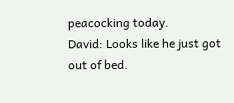peacocking today.
David: Looks like he just got out of bed.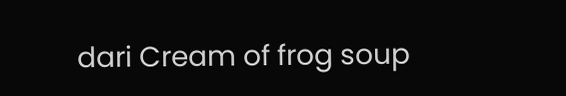dari Cream of frog soup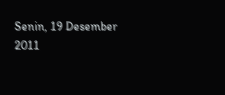Senin, 19 Desember 2011